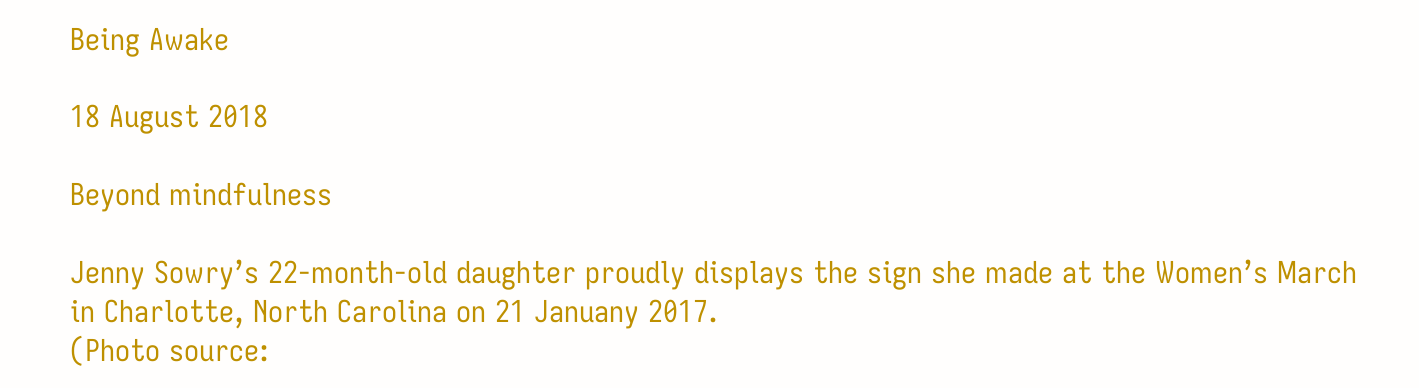Being Awake

18 August 2018

Beyond mindfulness

Jenny Sowry’s 22-month-old daughter proudly displays the sign she made at the Women’s March in Charlotte, North Carolina on 21 Januany 2017.
(Photo source: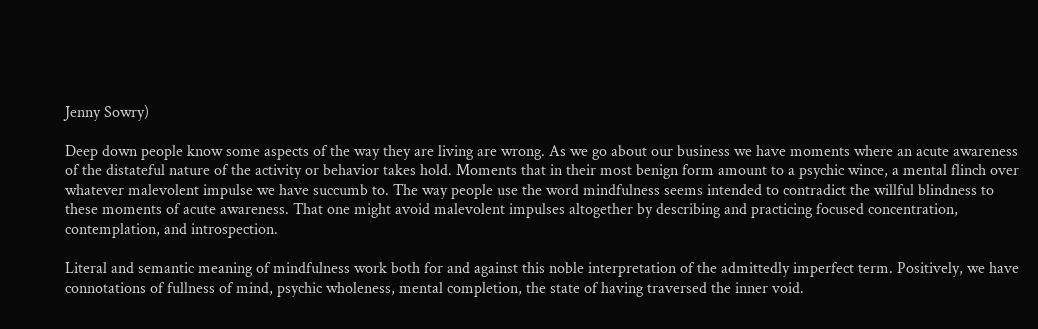Jenny Sowry)

Deep down people know some aspects of the way they are living are wrong. As we go about our business we have moments where an acute awareness of the distateful nature of the activity or behavior takes hold. Moments that in their most benign form amount to a psychic wince, a mental flinch over whatever malevolent impulse we have succumb to. The way people use the word mindfulness seems intended to contradict the willful blindness to these moments of acute awareness. That one might avoid malevolent impulses altogether by describing and practicing focused concentration, contemplation, and introspection.

Literal and semantic meaning of mindfulness work both for and against this noble interpretation of the admittedly imperfect term. Positively, we have connotations of fullness of mind, psychic wholeness, mental completion, the state of having traversed the inner void.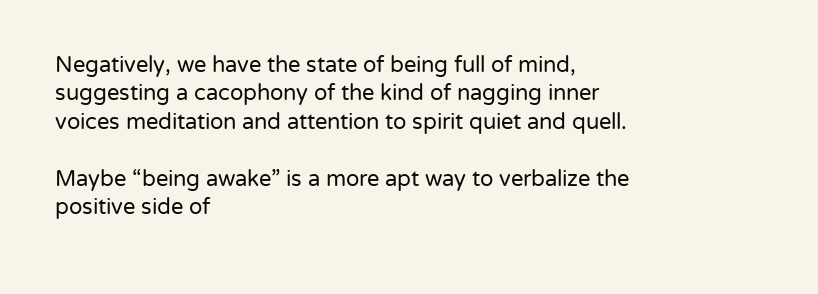Negatively, we have the state of being full of mind, suggesting a cacophony of the kind of nagging inner voices meditation and attention to spirit quiet and quell.

Maybe “being awake” is a more apt way to verbalize the positive side of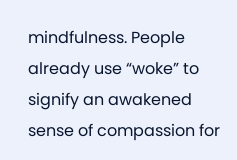mindfulness. People already use “woke” to signify an awakened sense of compassion for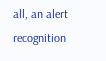all, an alert recognition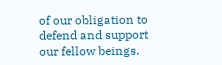of our obligation to defend and support our fellow beings.